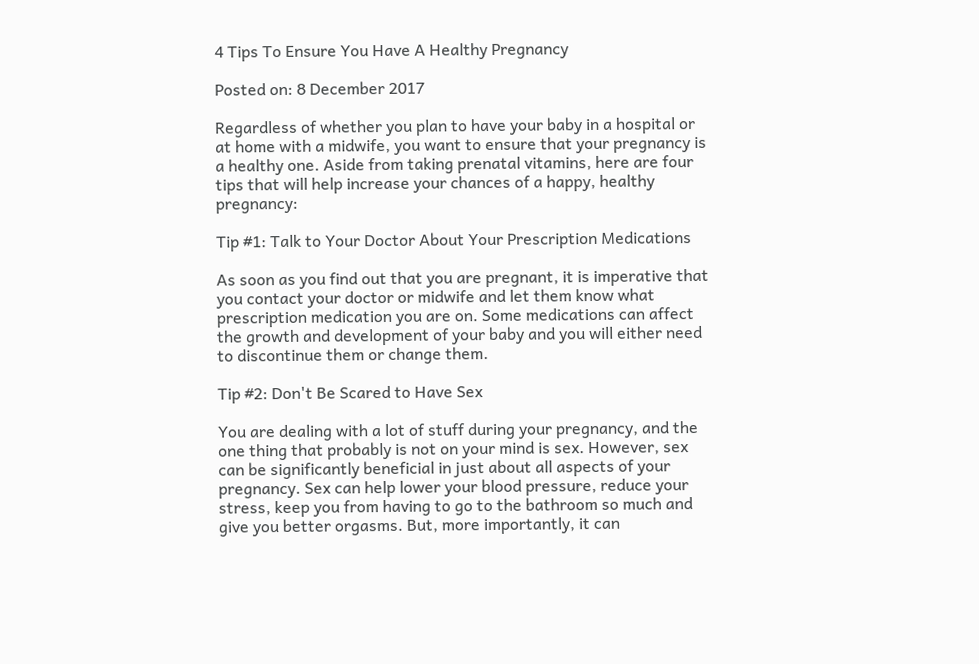4 Tips To Ensure You Have A Healthy Pregnancy

Posted on: 8 December 2017

Regardless of whether you plan to have your baby in a hospital or at home with a midwife, you want to ensure that your pregnancy is a healthy one. Aside from taking prenatal vitamins, here are four tips that will help increase your chances of a happy, healthy pregnancy:

Tip #1: Talk to Your Doctor About Your Prescription Medications

As soon as you find out that you are pregnant, it is imperative that you contact your doctor or midwife and let them know what prescription medication you are on. Some medications can affect the growth and development of your baby and you will either need to discontinue them or change them.

Tip #2: Don't Be Scared to Have Sex

You are dealing with a lot of stuff during your pregnancy, and the one thing that probably is not on your mind is sex. However, sex can be significantly beneficial in just about all aspects of your pregnancy. Sex can help lower your blood pressure, reduce your stress, keep you from having to go to the bathroom so much and give you better orgasms. But, more importantly, it can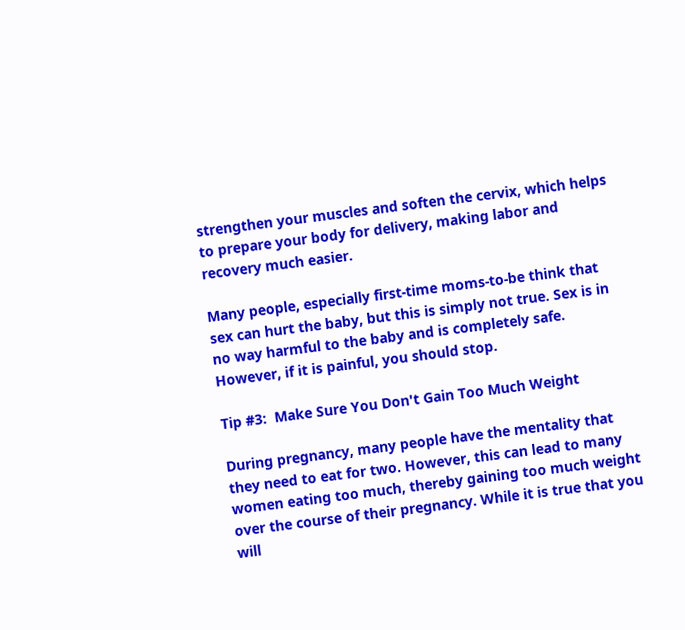strengthen your muscles and soften the cervix, which helps to prepare your body for delivery, making labor and recovery much easier.

Many people, especially first-time moms-to-be think that sex can hurt the baby, but this is simply not true. Sex is in no way harmful to the baby and is completely safe. However, if it is painful, you should stop.

Tip #3:  Make Sure You Don't Gain Too Much Weight

During pregnancy, many people have the mentality that they need to eat for two. However, this can lead to many women eating too much, thereby gaining too much weight over the course of their pregnancy. While it is true that you will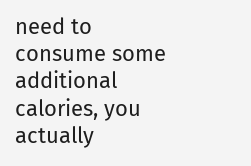need to consume some additional calories, you actually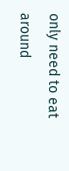only need to eat around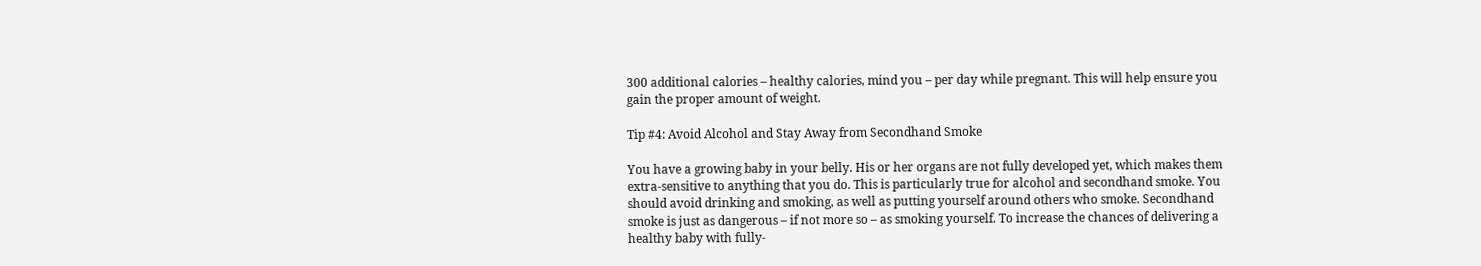300 additional calories – healthy calories, mind you – per day while pregnant. This will help ensure you gain the proper amount of weight.

Tip #4: Avoid Alcohol and Stay Away from Secondhand Smoke

You have a growing baby in your belly. His or her organs are not fully developed yet, which makes them extra-sensitive to anything that you do. This is particularly true for alcohol and secondhand smoke. You should avoid drinking and smoking, as well as putting yourself around others who smoke. Secondhand smoke is just as dangerous – if not more so – as smoking yourself. To increase the chances of delivering a healthy baby with fully-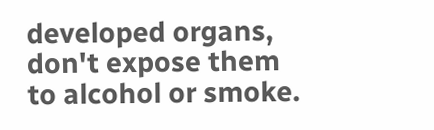developed organs, don't expose them to alcohol or smoke.